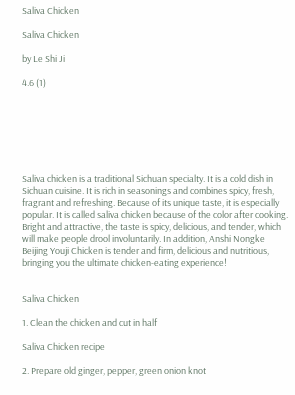Saliva Chicken

Saliva Chicken

by Le Shi Ji

4.6 (1)







Saliva chicken is a traditional Sichuan specialty. It is a cold dish in Sichuan cuisine. It is rich in seasonings and combines spicy, fresh, fragrant and refreshing. Because of its unique taste, it is especially popular. It is called saliva chicken because of the color after cooking. Bright and attractive, the taste is spicy, delicious, and tender, which will make people drool involuntarily. In addition, Anshi Nongke Beijing Youji Chicken is tender and firm, delicious and nutritious, bringing you the ultimate chicken-eating experience!


Saliva Chicken

1. Clean the chicken and cut in half

Saliva Chicken recipe

2. Prepare old ginger, pepper, green onion knot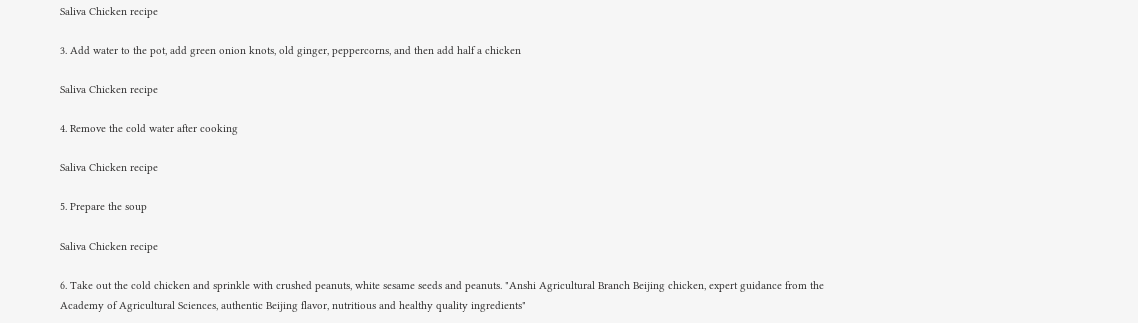Saliva Chicken recipe

3. Add water to the pot, add green onion knots, old ginger, peppercorns, and then add half a chicken

Saliva Chicken recipe

4. Remove the cold water after cooking

Saliva Chicken recipe

5. Prepare the soup

Saliva Chicken recipe

6. Take out the cold chicken and sprinkle with crushed peanuts, white sesame seeds and peanuts. "Anshi Agricultural Branch Beijing chicken, expert guidance from the Academy of Agricultural Sciences, authentic Beijing flavor, nutritious and healthy quality ingredients"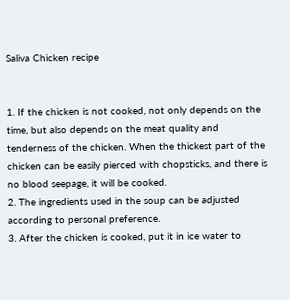Saliva Chicken recipe


1. If the chicken is not cooked, not only depends on the time, but also depends on the meat quality and tenderness of the chicken. When the thickest part of the chicken can be easily pierced with chopsticks, and there is no blood seepage, it will be cooked.
2. The ingredients used in the soup can be adjusted according to personal preference.
3. After the chicken is cooked, put it in ice water to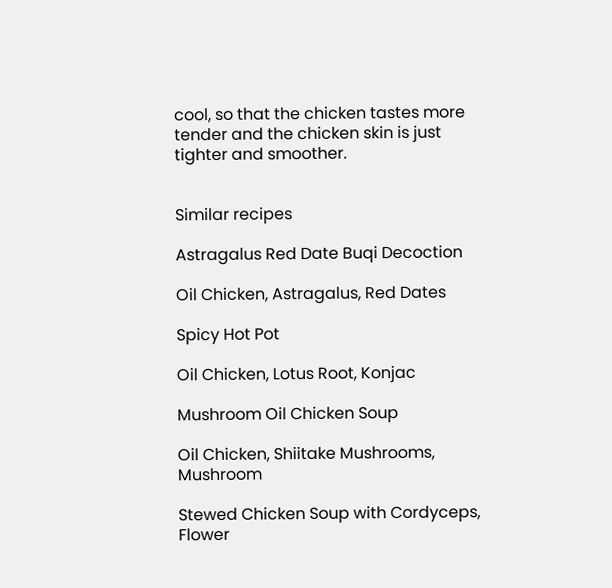cool, so that the chicken tastes more tender and the chicken skin is just tighter and smoother.


Similar recipes

Astragalus Red Date Buqi Decoction

Oil Chicken, Astragalus, Red Dates

Spicy Hot Pot

Oil Chicken, Lotus Root, Konjac

Mushroom Oil Chicken Soup

Oil Chicken, Shiitake Mushrooms, Mushroom

Stewed Chicken Soup with Cordyceps, Flower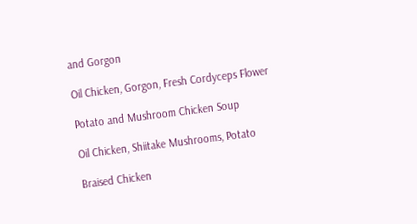and Gorgon

Oil Chicken, Gorgon, Fresh Cordyceps Flower

Potato and Mushroom Chicken Soup

Oil Chicken, Shiitake Mushrooms, Potato

Braised Chicken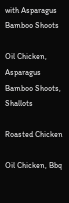with Asparagus Bamboo Shoots

Oil Chicken, Asparagus Bamboo Shoots, Shallots

Roasted Chicken

Oil Chicken, Bbq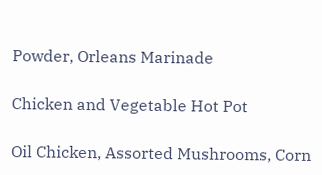Powder, Orleans Marinade

Chicken and Vegetable Hot Pot

Oil Chicken, Assorted Mushrooms, Corn